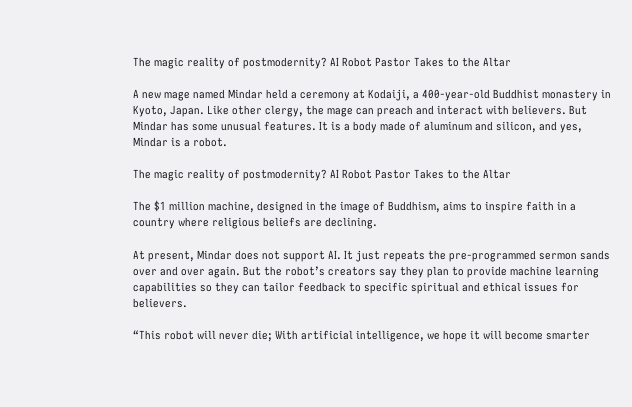The magic reality of postmodernity? AI Robot Pastor Takes to the Altar

A new mage named Mindar held a ceremony at Kodaiji, a 400-year-old Buddhist monastery in Kyoto, Japan. Like other clergy, the mage can preach and interact with believers. But Mindar has some unusual features. It is a body made of aluminum and silicon, and yes, Mindar is a robot.

The magic reality of postmodernity? AI Robot Pastor Takes to the Altar

The $1 million machine, designed in the image of Buddhism, aims to inspire faith in a country where religious beliefs are declining.

At present, Mindar does not support AI. It just repeats the pre-programmed sermon sands over and over again. But the robot’s creators say they plan to provide machine learning capabilities so they can tailor feedback to specific spiritual and ethical issues for believers.

“This robot will never die; With artificial intelligence, we hope it will become smarter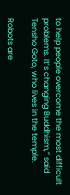to help people overcome the most difficult problems. It’s changing Buddhism,” said Tensho Goto, who lives in the temple.

Robots are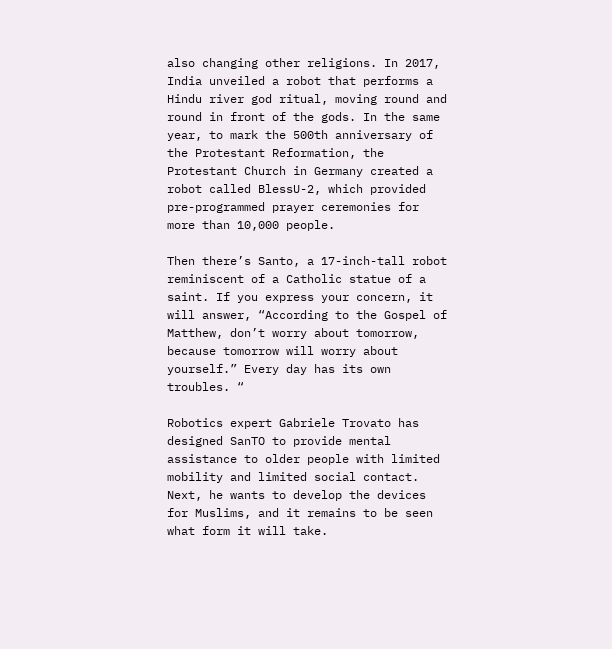also changing other religions. In 2017, India unveiled a robot that performs a Hindu river god ritual, moving round and round in front of the gods. In the same year, to mark the 500th anniversary of the Protestant Reformation, the Protestant Church in Germany created a robot called BlessU-2, which provided pre-programmed prayer ceremonies for more than 10,000 people.

Then there’s Santo, a 17-inch-tall robot reminiscent of a Catholic statue of a saint. If you express your concern, it will answer, “According to the Gospel of Matthew, don’t worry about tomorrow, because tomorrow will worry about yourself.” Every day has its own troubles. “

Robotics expert Gabriele Trovato has designed SanTO to provide mental assistance to older people with limited mobility and limited social contact. Next, he wants to develop the devices for Muslims, and it remains to be seen what form it will take.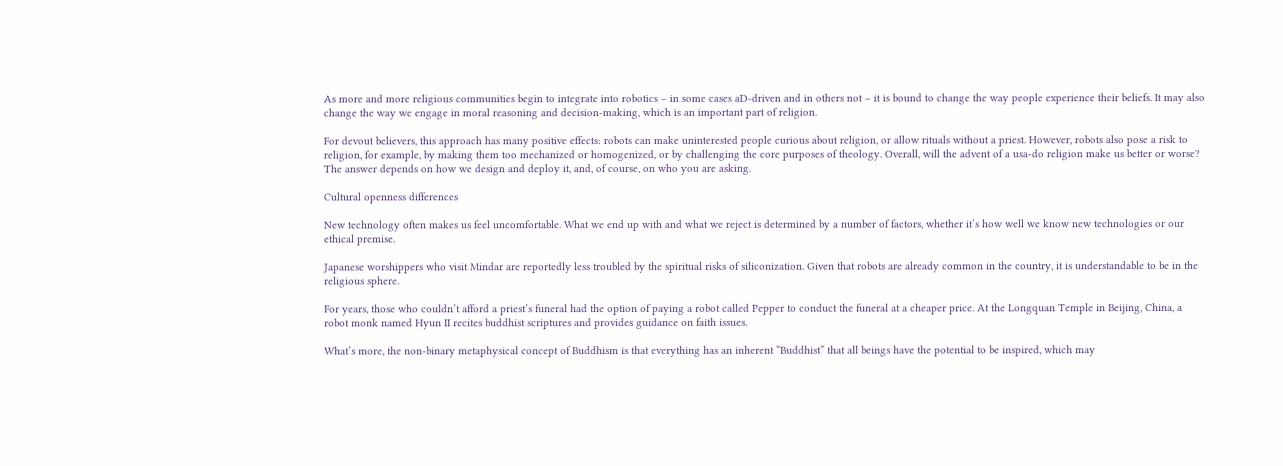As more and more religious communities begin to integrate into robotics – in some cases aD-driven and in others not – it is bound to change the way people experience their beliefs. It may also change the way we engage in moral reasoning and decision-making, which is an important part of religion.

For devout believers, this approach has many positive effects: robots can make uninterested people curious about religion, or allow rituals without a priest. However, robots also pose a risk to religion, for example, by making them too mechanized or homogenized, or by challenging the core purposes of theology. Overall, will the advent of a usa-do religion make us better or worse? The answer depends on how we design and deploy it, and, of course, on who you are asking.

Cultural openness differences

New technology often makes us feel uncomfortable. What we end up with and what we reject is determined by a number of factors, whether it’s how well we know new technologies or our ethical premise.

Japanese worshippers who visit Mindar are reportedly less troubled by the spiritual risks of siliconization. Given that robots are already common in the country, it is understandable to be in the religious sphere.

For years, those who couldn’t afford a priest’s funeral had the option of paying a robot called Pepper to conduct the funeral at a cheaper price. At the Longquan Temple in Beijing, China, a robot monk named Hyun II recites buddhist scriptures and provides guidance on faith issues.

What’s more, the non-binary metaphysical concept of Buddhism is that everything has an inherent “Buddhist” that all beings have the potential to be inspired, which may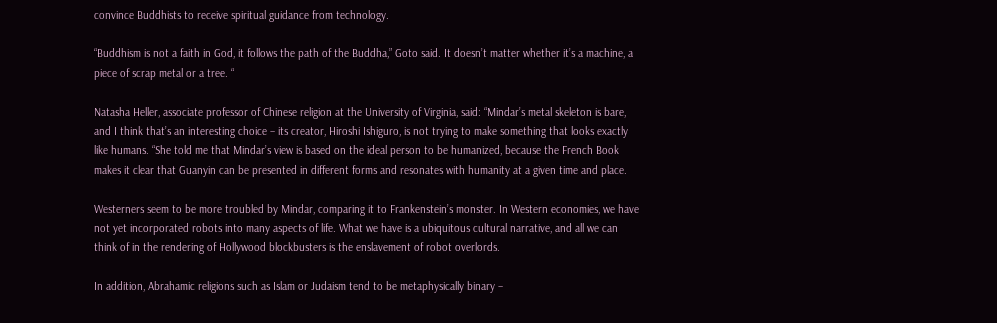convince Buddhists to receive spiritual guidance from technology.

“Buddhism is not a faith in God, it follows the path of the Buddha,” Goto said. It doesn’t matter whether it’s a machine, a piece of scrap metal or a tree. “

Natasha Heller, associate professor of Chinese religion at the University of Virginia, said: “Mindar’s metal skeleton is bare, and I think that’s an interesting choice – its creator, Hiroshi Ishiguro, is not trying to make something that looks exactly like humans. “She told me that Mindar’s view is based on the ideal person to be humanized, because the French Book makes it clear that Guanyin can be presented in different forms and resonates with humanity at a given time and place.

Westerners seem to be more troubled by Mindar, comparing it to Frankenstein’s monster. In Western economies, we have not yet incorporated robots into many aspects of life. What we have is a ubiquitous cultural narrative, and all we can think of in the rendering of Hollywood blockbusters is the enslavement of robot overlords.

In addition, Abrahamic religions such as Islam or Judaism tend to be metaphysically binary –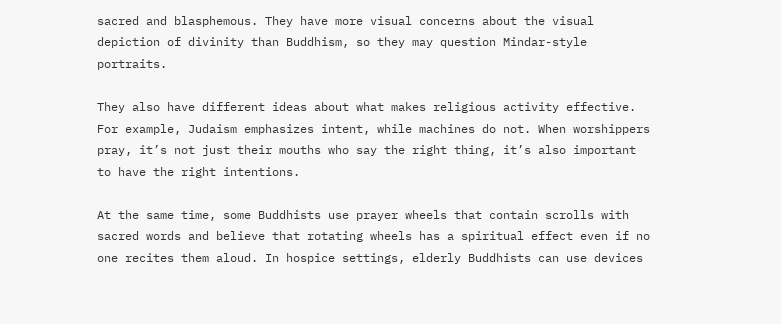sacred and blasphemous. They have more visual concerns about the visual depiction of divinity than Buddhism, so they may question Mindar-style portraits.

They also have different ideas about what makes religious activity effective. For example, Judaism emphasizes intent, while machines do not. When worshippers pray, it’s not just their mouths who say the right thing, it’s also important to have the right intentions.

At the same time, some Buddhists use prayer wheels that contain scrolls with sacred words and believe that rotating wheels has a spiritual effect even if no one recites them aloud. In hospice settings, elderly Buddhists can use devices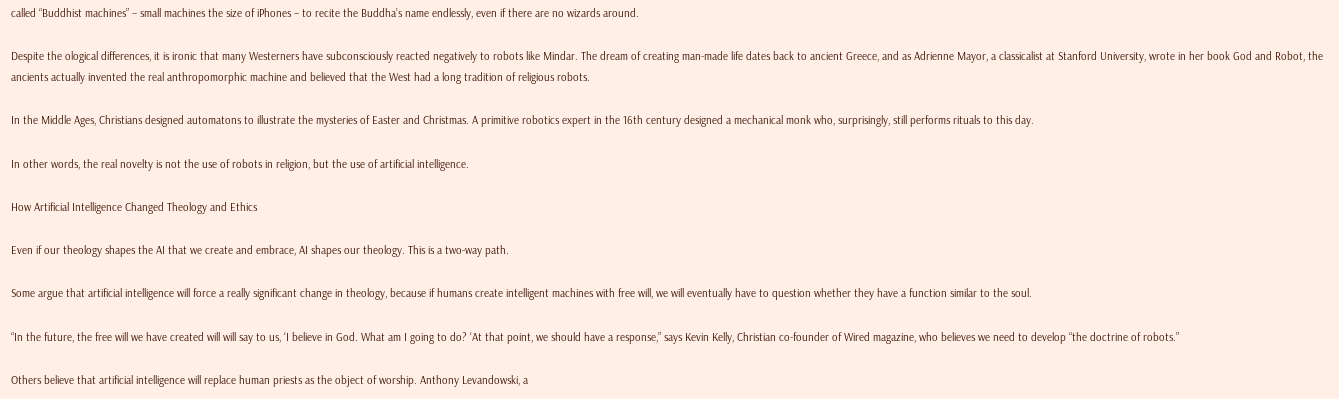called “Buddhist machines” – small machines the size of iPhones – to recite the Buddha’s name endlessly, even if there are no wizards around.

Despite the ological differences, it is ironic that many Westerners have subconsciously reacted negatively to robots like Mindar. The dream of creating man-made life dates back to ancient Greece, and as Adrienne Mayor, a classicalist at Stanford University, wrote in her book God and Robot, the ancients actually invented the real anthropomorphic machine and believed that the West had a long tradition of religious robots.

In the Middle Ages, Christians designed automatons to illustrate the mysteries of Easter and Christmas. A primitive robotics expert in the 16th century designed a mechanical monk who, surprisingly, still performs rituals to this day.

In other words, the real novelty is not the use of robots in religion, but the use of artificial intelligence.

How Artificial Intelligence Changed Theology and Ethics

Even if our theology shapes the AI that we create and embrace, AI shapes our theology. This is a two-way path.

Some argue that artificial intelligence will force a really significant change in theology, because if humans create intelligent machines with free will, we will eventually have to question whether they have a function similar to the soul.

“In the future, the free will we have created will will say to us, ‘I believe in God. What am I going to do? ‘At that point, we should have a response,” says Kevin Kelly, Christian co-founder of Wired magazine, who believes we need to develop “the doctrine of robots.”

Others believe that artificial intelligence will replace human priests as the object of worship. Anthony Levandowski, a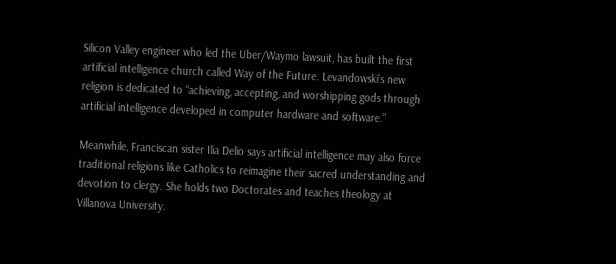Silicon Valley engineer who led the Uber/Waymo lawsuit, has built the first artificial intelligence church called Way of the Future. Levandowski’s new religion is dedicated to “achieving, accepting, and worshipping gods through artificial intelligence developed in computer hardware and software.”

Meanwhile, Franciscan sister Ilia Delio says artificial intelligence may also force traditional religions like Catholics to reimagine their sacred understanding and devotion to clergy. She holds two Doctorates and teaches theology at Villanova University.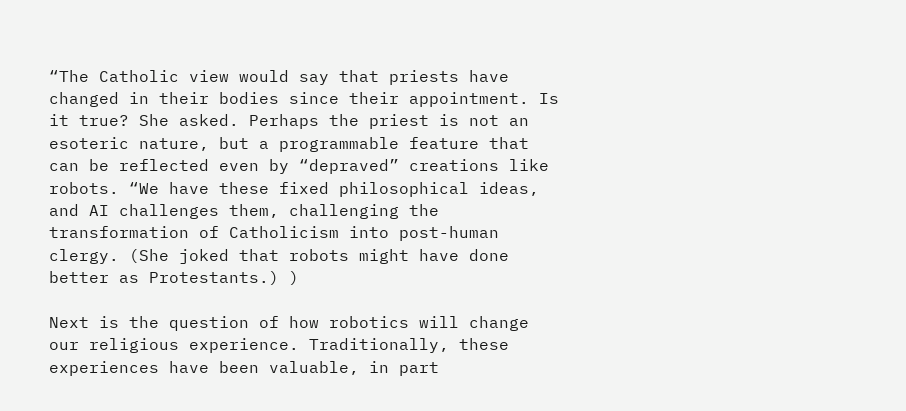“The Catholic view would say that priests have changed in their bodies since their appointment. Is it true? She asked. Perhaps the priest is not an esoteric nature, but a programmable feature that can be reflected even by “depraved” creations like robots. “We have these fixed philosophical ideas, and AI challenges them, challenging the transformation of Catholicism into post-human clergy. (She joked that robots might have done better as Protestants.) )

Next is the question of how robotics will change our religious experience. Traditionally, these experiences have been valuable, in part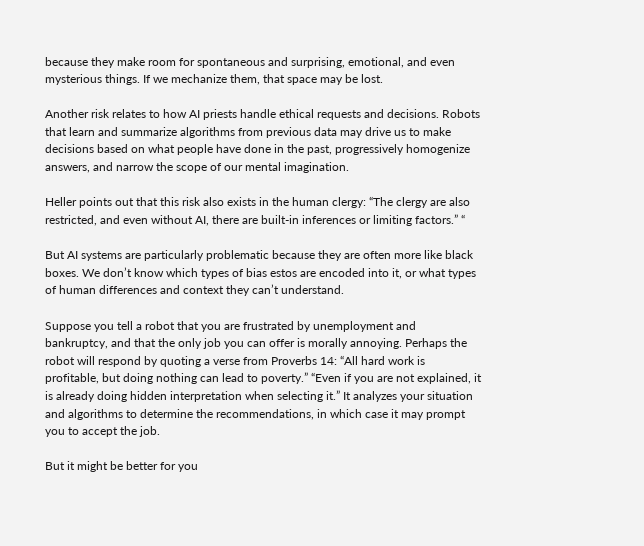because they make room for spontaneous and surprising, emotional, and even mysterious things. If we mechanize them, that space may be lost.

Another risk relates to how AI priests handle ethical requests and decisions. Robots that learn and summarize algorithms from previous data may drive us to make decisions based on what people have done in the past, progressively homogenize answers, and narrow the scope of our mental imagination.

Heller points out that this risk also exists in the human clergy: “The clergy are also restricted, and even without AI, there are built-in inferences or limiting factors.” “

But AI systems are particularly problematic because they are often more like black boxes. We don’t know which types of bias estos are encoded into it, or what types of human differences and context they can’t understand.

Suppose you tell a robot that you are frustrated by unemployment and bankruptcy, and that the only job you can offer is morally annoying. Perhaps the robot will respond by quoting a verse from Proverbs 14: “All hard work is profitable, but doing nothing can lead to poverty.” “Even if you are not explained, it is already doing hidden interpretation when selecting it.” It analyzes your situation and algorithms to determine the recommendations, in which case it may prompt you to accept the job.

But it might be better for you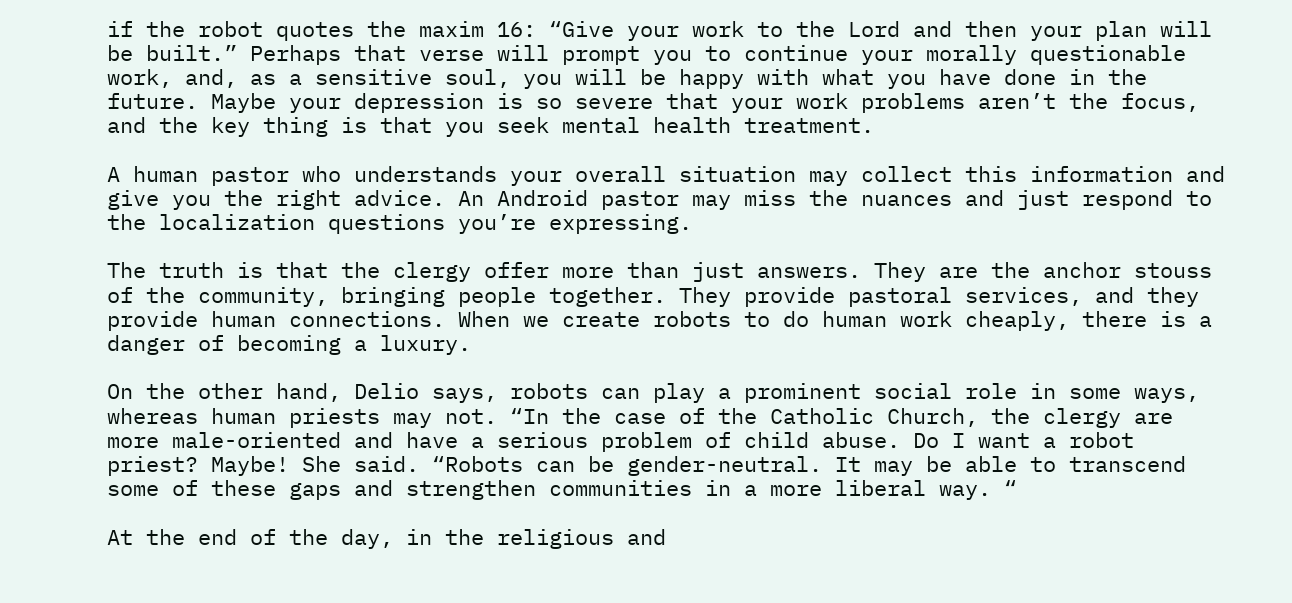if the robot quotes the maxim 16: “Give your work to the Lord and then your plan will be built.” Perhaps that verse will prompt you to continue your morally questionable work, and, as a sensitive soul, you will be happy with what you have done in the future. Maybe your depression is so severe that your work problems aren’t the focus, and the key thing is that you seek mental health treatment.

A human pastor who understands your overall situation may collect this information and give you the right advice. An Android pastor may miss the nuances and just respond to the localization questions you’re expressing.

The truth is that the clergy offer more than just answers. They are the anchor stouss of the community, bringing people together. They provide pastoral services, and they provide human connections. When we create robots to do human work cheaply, there is a danger of becoming a luxury.

On the other hand, Delio says, robots can play a prominent social role in some ways, whereas human priests may not. “In the case of the Catholic Church, the clergy are more male-oriented and have a serious problem of child abuse. Do I want a robot priest? Maybe! She said. “Robots can be gender-neutral. It may be able to transcend some of these gaps and strengthen communities in a more liberal way. “

At the end of the day, in the religious and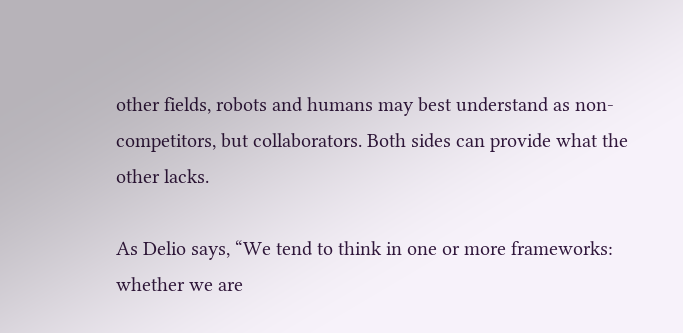other fields, robots and humans may best understand as non-competitors, but collaborators. Both sides can provide what the other lacks.

As Delio says, “We tend to think in one or more frameworks: whether we are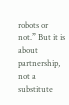robots or not.” But it is about partnership, not a substitute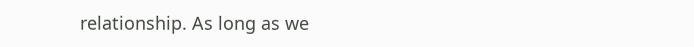relationship. As long as we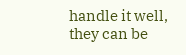handle it well, they can be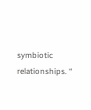symbiotic relationships. “